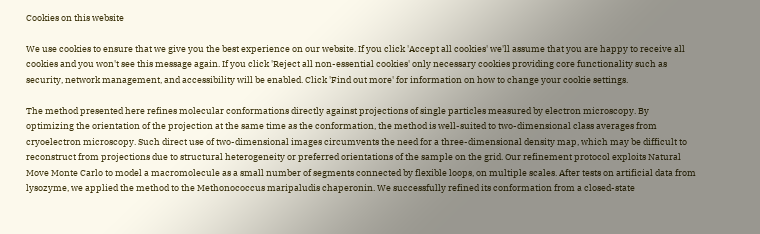Cookies on this website

We use cookies to ensure that we give you the best experience on our website. If you click 'Accept all cookies' we'll assume that you are happy to receive all cookies and you won't see this message again. If you click 'Reject all non-essential cookies' only necessary cookies providing core functionality such as security, network management, and accessibility will be enabled. Click 'Find out more' for information on how to change your cookie settings.

The method presented here refines molecular conformations directly against projections of single particles measured by electron microscopy. By optimizing the orientation of the projection at the same time as the conformation, the method is well-suited to two-dimensional class averages from cryoelectron microscopy. Such direct use of two-dimensional images circumvents the need for a three-dimensional density map, which may be difficult to reconstruct from projections due to structural heterogeneity or preferred orientations of the sample on the grid. Our refinement protocol exploits Natural Move Monte Carlo to model a macromolecule as a small number of segments connected by flexible loops, on multiple scales. After tests on artificial data from lysozyme, we applied the method to the Methonococcus maripaludis chaperonin. We successfully refined its conformation from a closed-state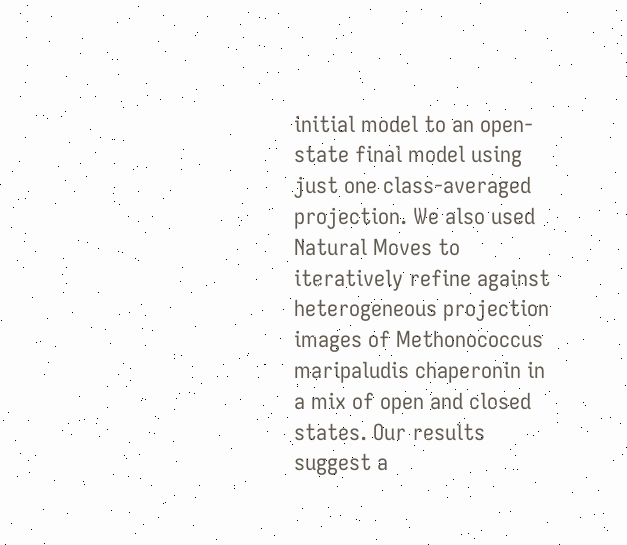initial model to an open-state final model using just one class-averaged projection. We also used Natural Moves to iteratively refine against heterogeneous projection images of Methonococcus maripaludis chaperonin in a mix of open and closed states. Our results suggest a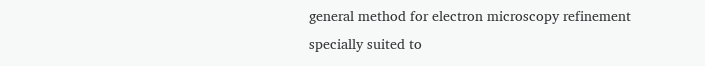general method for electron microscopy refinement specially suited to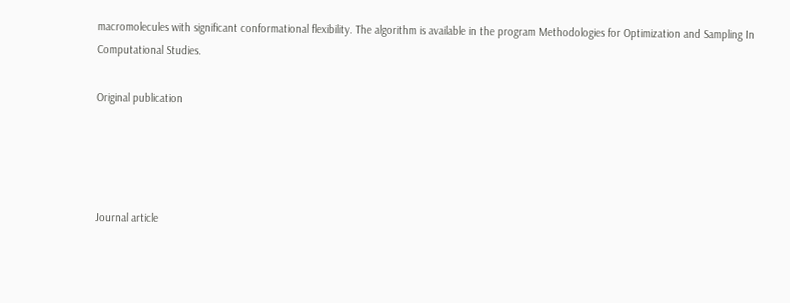macromolecules with significant conformational flexibility. The algorithm is available in the program Methodologies for Optimization and Sampling In Computational Studies.

Original publication




Journal article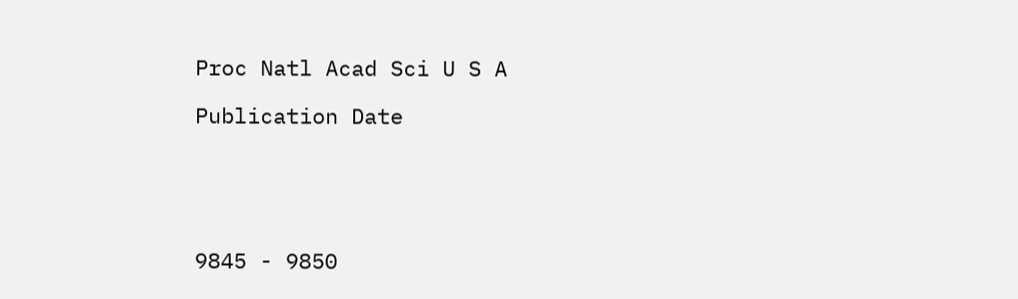Proc Natl Acad Sci U S A

Publication Date





9845 - 9850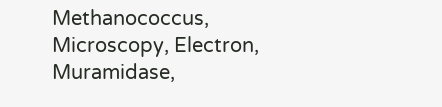Methanococcus, Microscopy, Electron, Muramidase,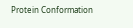Protein Conformation